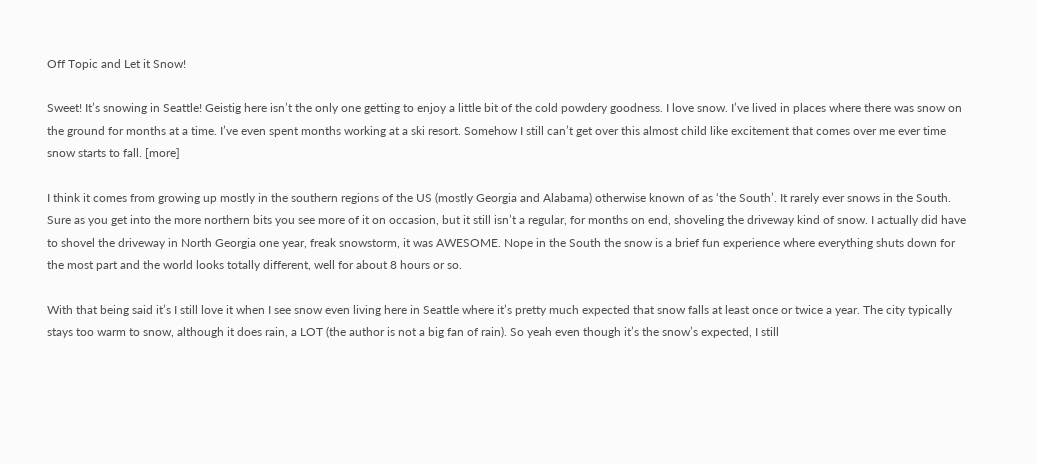Off Topic and Let it Snow!

Sweet! It’s snowing in Seattle! Geistig here isn’t the only one getting to enjoy a little bit of the cold powdery goodness. I love snow. I’ve lived in places where there was snow on the ground for months at a time. I’ve even spent months working at a ski resort. Somehow I still can’t get over this almost child like excitement that comes over me ever time snow starts to fall. [more]

I think it comes from growing up mostly in the southern regions of the US (mostly Georgia and Alabama) otherwise known of as ‘the South’. It rarely ever snows in the South. Sure as you get into the more northern bits you see more of it on occasion, but it still isn’t a regular, for months on end, shoveling the driveway kind of snow. I actually did have to shovel the driveway in North Georgia one year, freak snowstorm, it was AWESOME. Nope in the South the snow is a brief fun experience where everything shuts down for the most part and the world looks totally different, well for about 8 hours or so.

With that being said it’s I still love it when I see snow even living here in Seattle where it’s pretty much expected that snow falls at least once or twice a year. The city typically stays too warm to snow, although it does rain, a LOT (the author is not a big fan of rain). So yeah even though it’s the snow’s expected, I still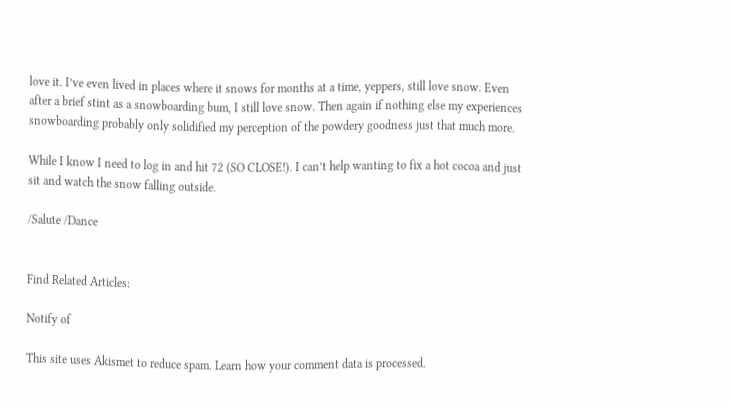love it. I’ve even lived in places where it snows for months at a time, yeppers, still love snow. Even after a brief stint as a snowboarding bum, I still love snow. Then again if nothing else my experiences snowboarding probably only solidified my perception of the powdery goodness just that much more.

While I know I need to log in and hit 72 (SO CLOSE!). I can’t help wanting to fix a hot cocoa and just sit and watch the snow falling outside.

/Salute /Dance


Find Related Articles:

Notify of

This site uses Akismet to reduce spam. Learn how your comment data is processed.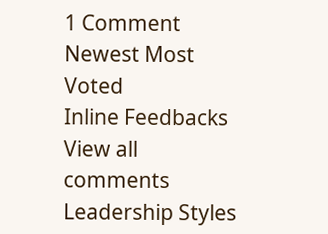1 Comment
Newest Most Voted
Inline Feedbacks
View all comments
Leadership Styles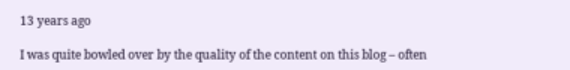13 years ago

I was quite bowled over by the quality of the content on this blog – often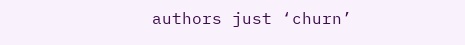authors just ‘churn’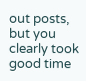out posts, but you clearly took good time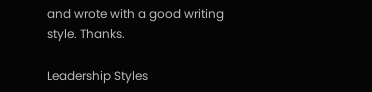and wrote with a good writing style. Thanks.

Leadership Styles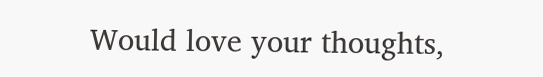Would love your thoughts,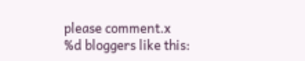please comment.x
%d bloggers like this: